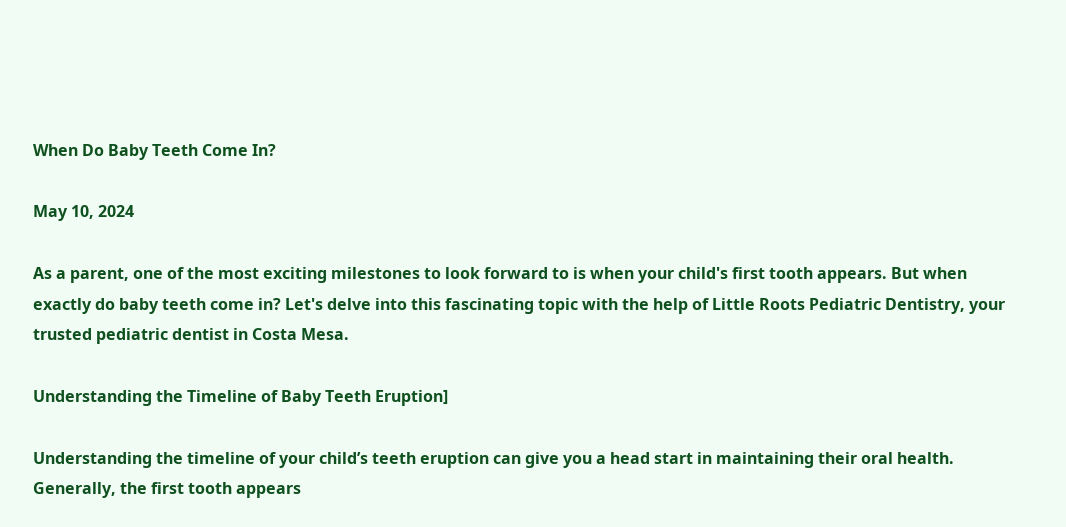When Do Baby Teeth Come In?

May 10, 2024

As a parent, one of the most exciting milestones to look forward to is when your child's first tooth appears. But when exactly do baby teeth come in? Let's delve into this fascinating topic with the help of Little Roots Pediatric Dentistry, your trusted pediatric dentist in Costa Mesa.

Understanding the Timeline of Baby Teeth Eruption]

Understanding the timeline of your child’s teeth eruption can give you a head start in maintaining their oral health. Generally, the first tooth appears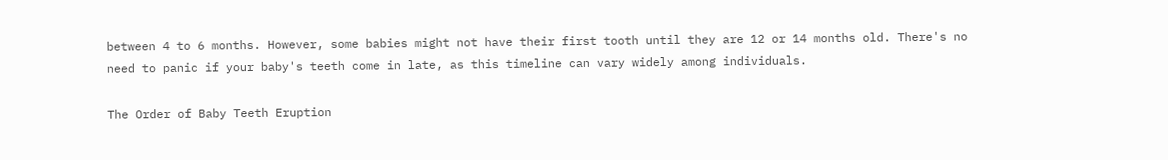between 4 to 6 months. However, some babies might not have their first tooth until they are 12 or 14 months old. There's no need to panic if your baby's teeth come in late, as this timeline can vary widely among individuals.

The Order of Baby Teeth Eruption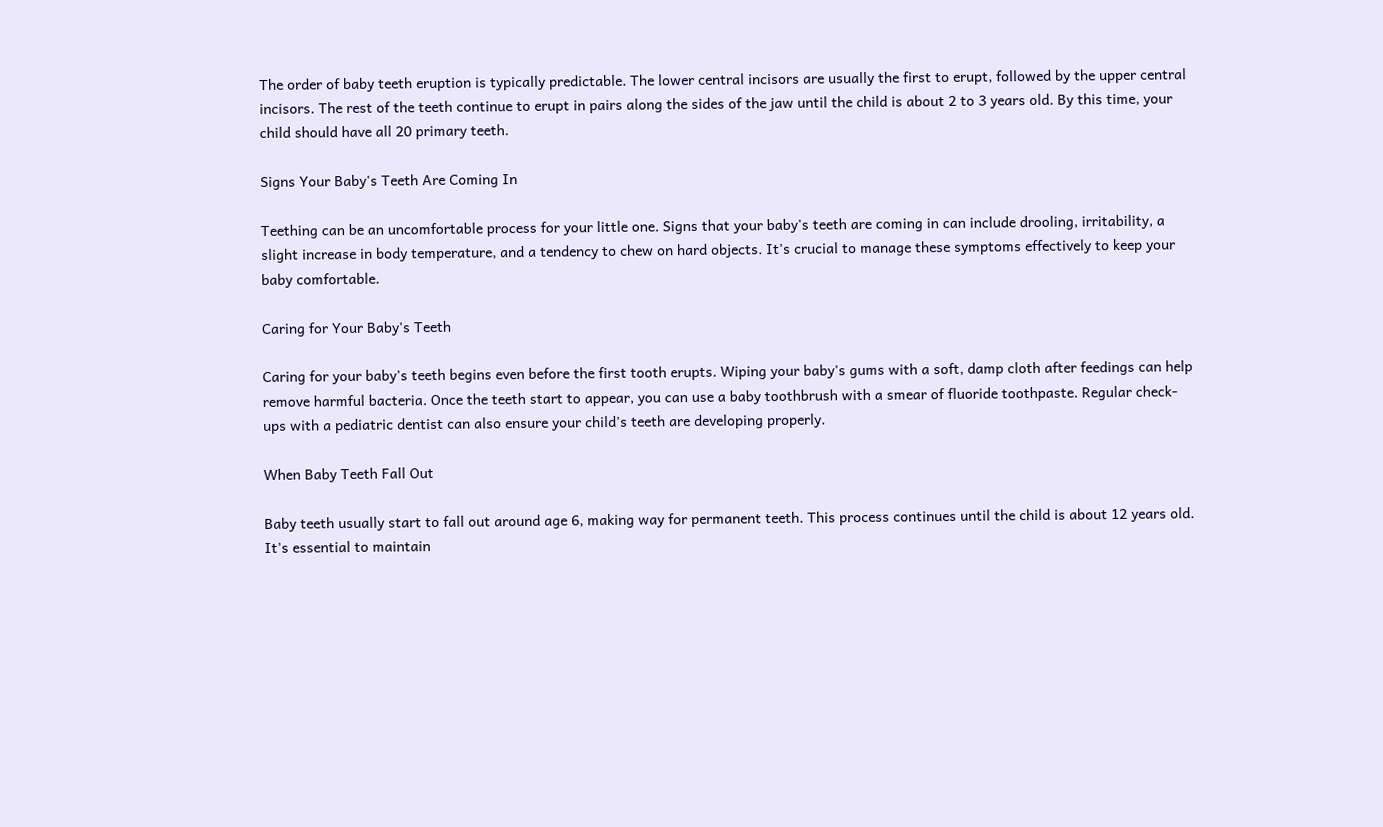The order of baby teeth eruption is typically predictable. The lower central incisors are usually the first to erupt, followed by the upper central incisors. The rest of the teeth continue to erupt in pairs along the sides of the jaw until the child is about 2 to 3 years old. By this time, your child should have all 20 primary teeth.

Signs Your Baby's Teeth Are Coming In

Teething can be an uncomfortable process for your little one. Signs that your baby's teeth are coming in can include drooling, irritability, a slight increase in body temperature, and a tendency to chew on hard objects. It's crucial to manage these symptoms effectively to keep your baby comfortable.

Caring for Your Baby's Teeth

Caring for your baby's teeth begins even before the first tooth erupts. Wiping your baby's gums with a soft, damp cloth after feedings can help remove harmful bacteria. Once the teeth start to appear, you can use a baby toothbrush with a smear of fluoride toothpaste. Regular check-ups with a pediatric dentist can also ensure your child's teeth are developing properly.

When Baby Teeth Fall Out

Baby teeth usually start to fall out around age 6, making way for permanent teeth. This process continues until the child is about 12 years old. It's essential to maintain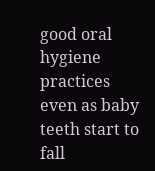good oral hygiene practices even as baby teeth start to fall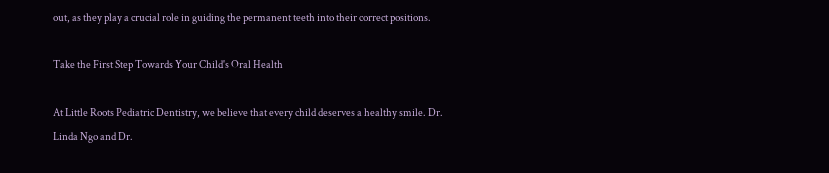out, as they play a crucial role in guiding the permanent teeth into their correct positions.

Take the First Step Towards Your Child's Oral Health

At Little Roots Pediatric Dentistry, we believe that every child deserves a healthy smile. Dr. Linda Ngo and Dr.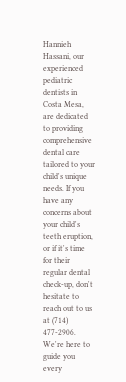Hannieh Hassani, our experienced pediatric dentists in Costa Mesa, are dedicated to providing comprehensive dental care tailored to your child's unique needs. If you have any concerns about your child's teeth eruption, or if it's time for their regular dental check-up, don't hesitate to reach out to us at (714) 477-2906. We're here to guide you every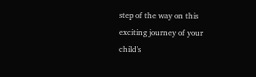step of the way on this exciting journey of your child's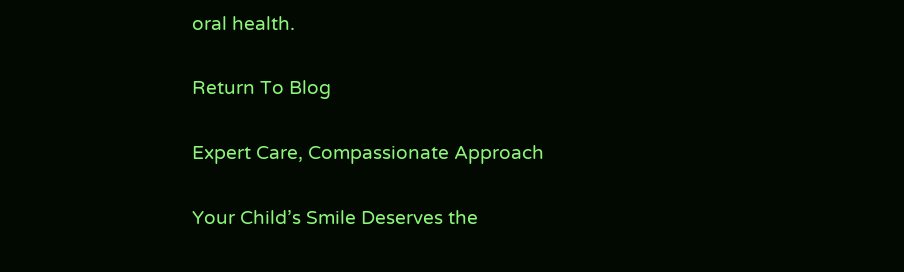oral health.

Return To Blog

Expert Care, Compassionate Approach

Your Child’s Smile Deserves the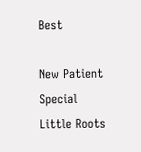Best

New Patient Special
Little Roots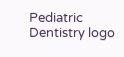Pediatric Dentistry logo